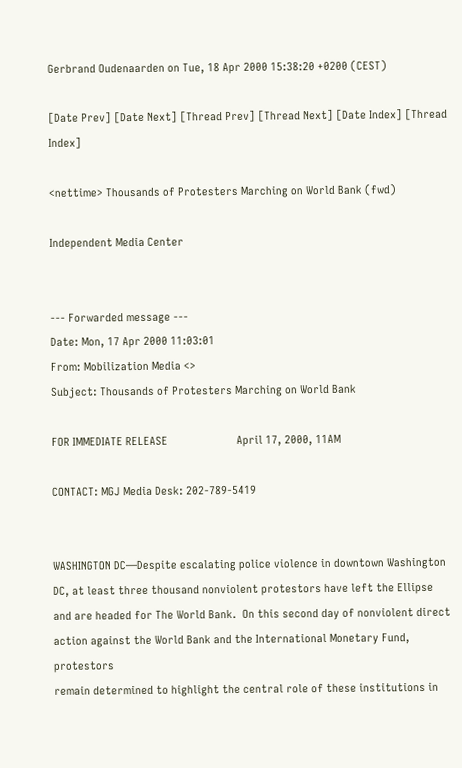Gerbrand Oudenaarden on Tue, 18 Apr 2000 15:38:20 +0200 (CEST)

[Date Prev] [Date Next] [Thread Prev] [Thread Next] [Date Index] [Thread Index]

<nettime> Thousands of Protesters Marching on World Bank (fwd)

Independent Media Center


--- Forwarded message ---
Date: Mon, 17 Apr 2000 11:03:01
From: Mobilization Media <>
Subject: Thousands of Protesters Marching on World Bank

FOR IMMEDIATE RELEASE                       April 17, 2000, 11AM

CONTACT: MGJ Media Desk: 202-789-5419


WASHINGTON DC—Despite escalating police violence in downtown Washington
DC, at least three thousand nonviolent protestors have left the Ellipse
and are headed for The World Bank.  On this second day of nonviolent direct
action against the World Bank and the International Monetary Fund, protestors
remain determined to highlight the central role of these institutions in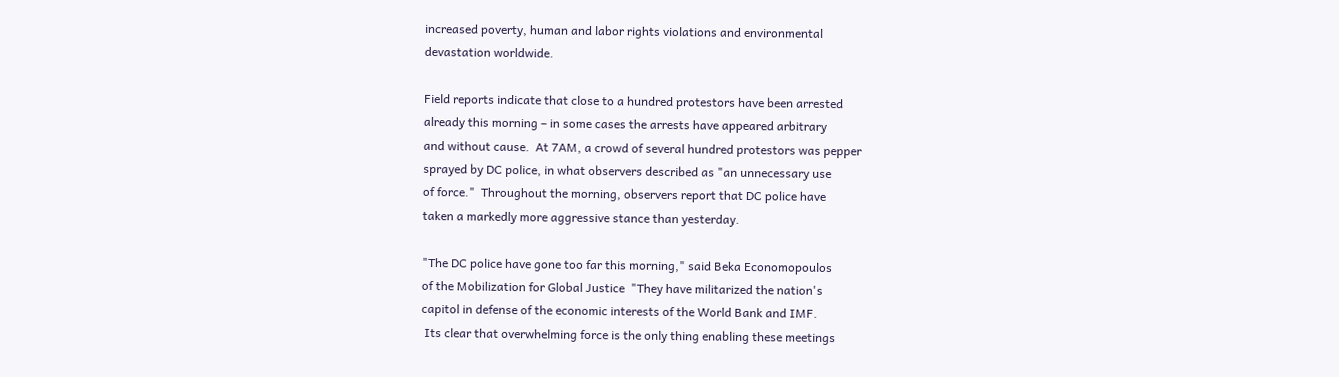increased poverty, human and labor rights violations and environmental
devastation worldwide.

Field reports indicate that close to a hundred protestors have been arrested
already this morning – in some cases the arrests have appeared arbitrary
and without cause.  At 7AM, a crowd of several hundred protestors was pepper
sprayed by DC police, in what observers described as "an unnecessary use
of force."  Throughout the morning, observers report that DC police have
taken a markedly more aggressive stance than yesterday.

"The DC police have gone too far this morning," said Beka Economopoulos
of the Mobilization for Global Justice  "They have militarized the nation's
capitol in defense of the economic interests of the World Bank and IMF.
 Its clear that overwhelming force is the only thing enabling these meetings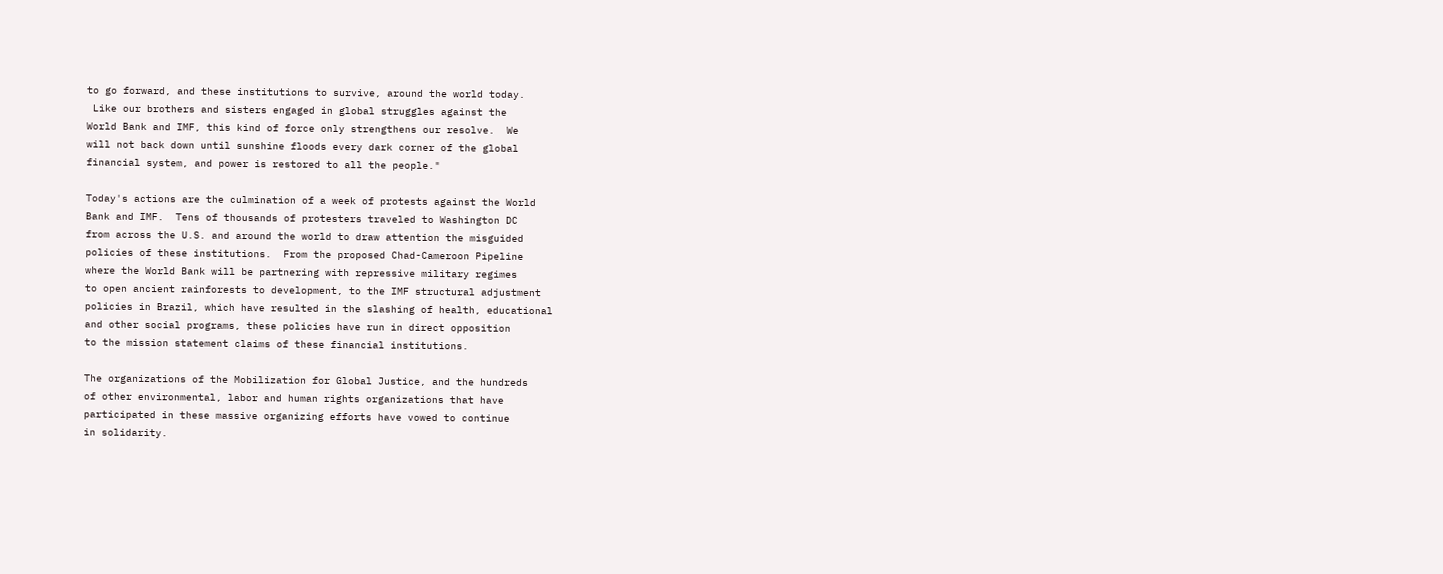to go forward, and these institutions to survive, around the world today.
 Like our brothers and sisters engaged in global struggles against the
World Bank and IMF, this kind of force only strengthens our resolve.  We
will not back down until sunshine floods every dark corner of the global
financial system, and power is restored to all the people."

Today's actions are the culmination of a week of protests against the World
Bank and IMF.  Tens of thousands of protesters traveled to Washington DC
from across the U.S. and around the world to draw attention the misguided
policies of these institutions.  From the proposed Chad-Cameroon Pipeline
where the World Bank will be partnering with repressive military regimes
to open ancient rainforests to development, to the IMF structural adjustment
policies in Brazil, which have resulted in the slashing of health, educational
and other social programs, these policies have run in direct opposition
to the mission statement claims of these financial institutions.

The organizations of the Mobilization for Global Justice, and the hundreds
of other environmental, labor and human rights organizations that have
participated in these massive organizing efforts have vowed to continue
in solidarity.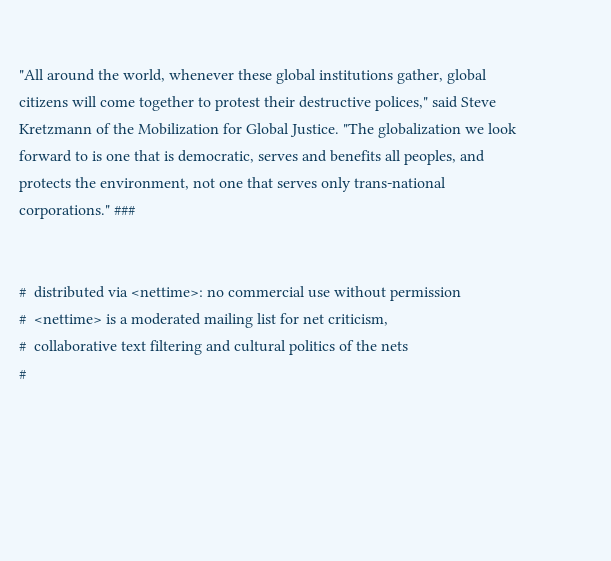"All around the world, whenever these global institutions gather, global
citizens will come together to protest their destructive polices," said Steve
Kretzmann of the Mobilization for Global Justice. "The globalization we look
forward to is one that is democratic, serves and benefits all peoples, and
protects the environment, not one that serves only trans-national
corporations." ###


#  distributed via <nettime>: no commercial use without permission
#  <nettime> is a moderated mailing list for net criticism,
#  collaborative text filtering and cultural politics of the nets
#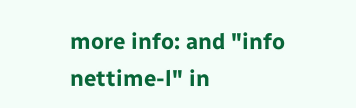more info: and "info nettime-l" in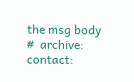the msg body
#  archive: contact: